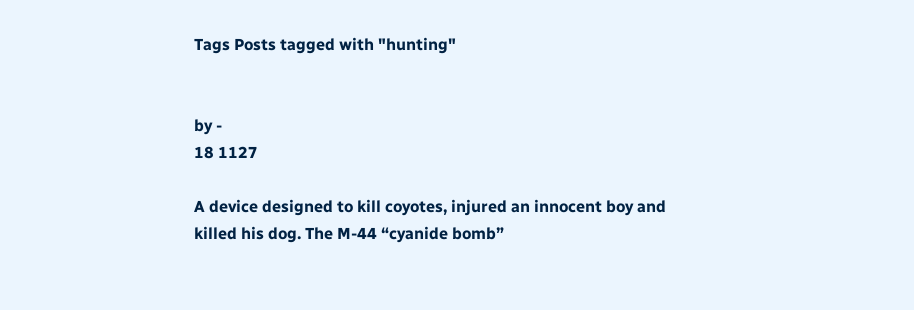Tags Posts tagged with "hunting"


by -
18 1127

A device designed to kill coyotes, injured an innocent boy and killed his dog. The M-44 “cyanide bomb”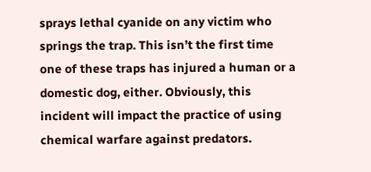sprays lethal cyanide on any victim who springs the trap. This isn’t the first time one of these traps has injured a human or a domestic dog, either. Obviously, this incident will impact the practice of using chemical warfare against predators.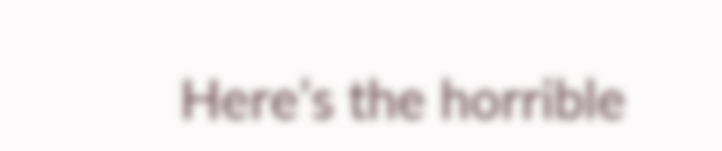Here’s the horrible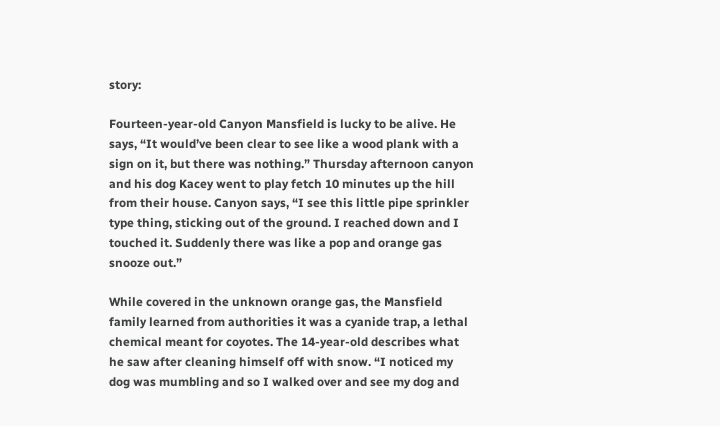story:

Fourteen-year-old Canyon Mansfield is lucky to be alive. He says, “It would’ve been clear to see like a wood plank with a sign on it, but there was nothing.” Thursday afternoon canyon and his dog Kacey went to play fetch 10 minutes up the hill from their house. Canyon says, “I see this little pipe sprinkler type thing, sticking out of the ground. I reached down and I touched it. Suddenly there was like a pop and orange gas snooze out.”

While covered in the unknown orange gas, the Mansfield family learned from authorities it was a cyanide trap, a lethal chemical meant for coyotes. The 14-year-old describes what he saw after cleaning himself off with snow. “I noticed my dog was mumbling and so I walked over and see my dog and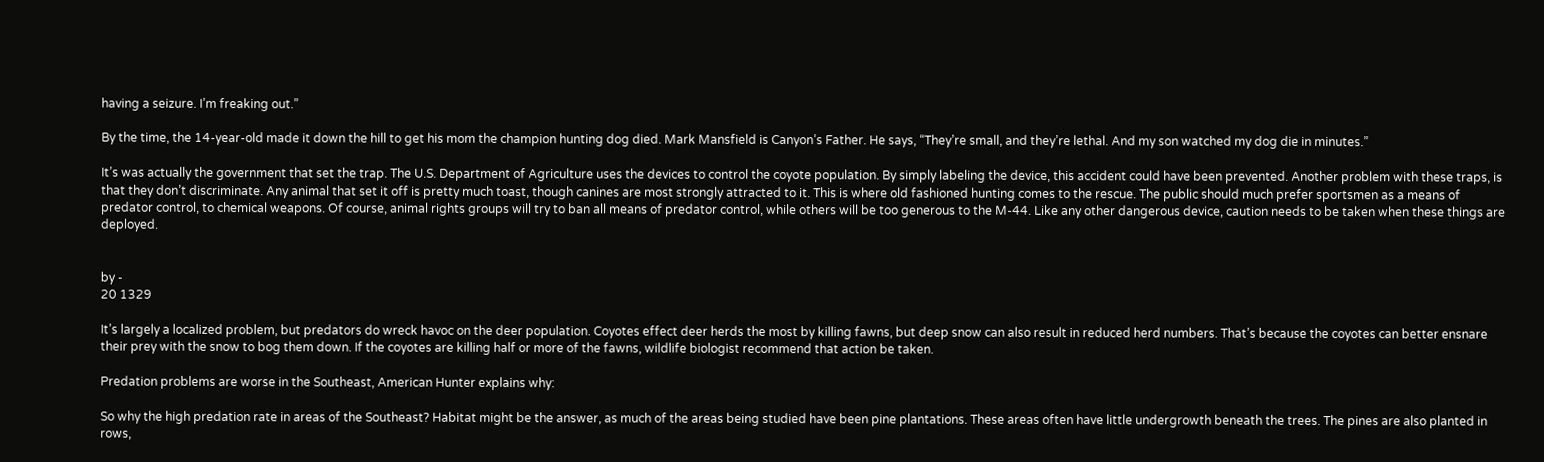having a seizure. I’m freaking out.”

By the time, the 14-year-old made it down the hill to get his mom the champion hunting dog died. Mark Mansfield is Canyon’s Father. He says, “They’re small, and they’re lethal. And my son watched my dog die in minutes.”

It’s was actually the government that set the trap. The U.S. Department of Agriculture uses the devices to control the coyote population. By simply labeling the device, this accident could have been prevented. Another problem with these traps, is that they don’t discriminate. Any animal that set it off is pretty much toast, though canines are most strongly attracted to it. This is where old fashioned hunting comes to the rescue. The public should much prefer sportsmen as a means of predator control, to chemical weapons. Of course, animal rights groups will try to ban all means of predator control, while others will be too generous to the M-44. Like any other dangerous device, caution needs to be taken when these things are deployed.


by -
20 1329

It’s largely a localized problem, but predators do wreck havoc on the deer population. Coyotes effect deer herds the most by killing fawns, but deep snow can also result in reduced herd numbers. That’s because the coyotes can better ensnare their prey with the snow to bog them down. If the coyotes are killing half or more of the fawns, wildlife biologist recommend that action be taken.

Predation problems are worse in the Southeast, American Hunter explains why:

So why the high predation rate in areas of the Southeast? Habitat might be the answer, as much of the areas being studied have been pine plantations. These areas often have little undergrowth beneath the trees. The pines are also planted in rows,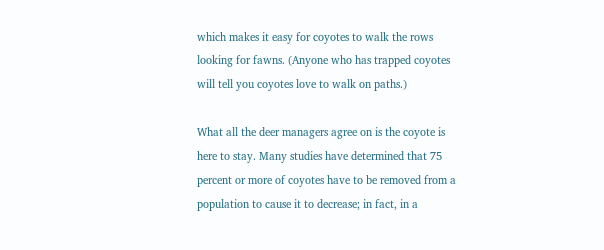which makes it easy for coyotes to walk the rows looking for fawns. (Anyone who has trapped coyotes will tell you coyotes love to walk on paths.)

What all the deer managers agree on is the coyote is here to stay. Many studies have determined that 75 percent or more of coyotes have to be removed from a population to cause it to decrease; in fact, in a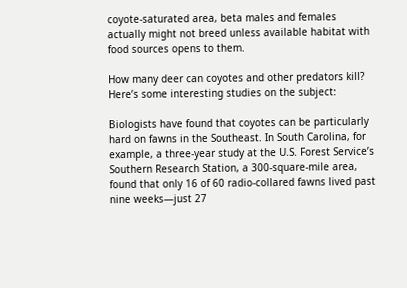coyote-saturated area, beta males and females actually might not breed unless available habitat with food sources opens to them.

How many deer can coyotes and other predators kill? Here’s some interesting studies on the subject:

Biologists have found that coyotes can be particularly hard on fawns in the Southeast. In South Carolina, for example, a three-year study at the U.S. Forest Service’s Southern Research Station, a 300-square-mile area, found that only 16 of 60 radio-collared fawns lived past nine weeks—just 27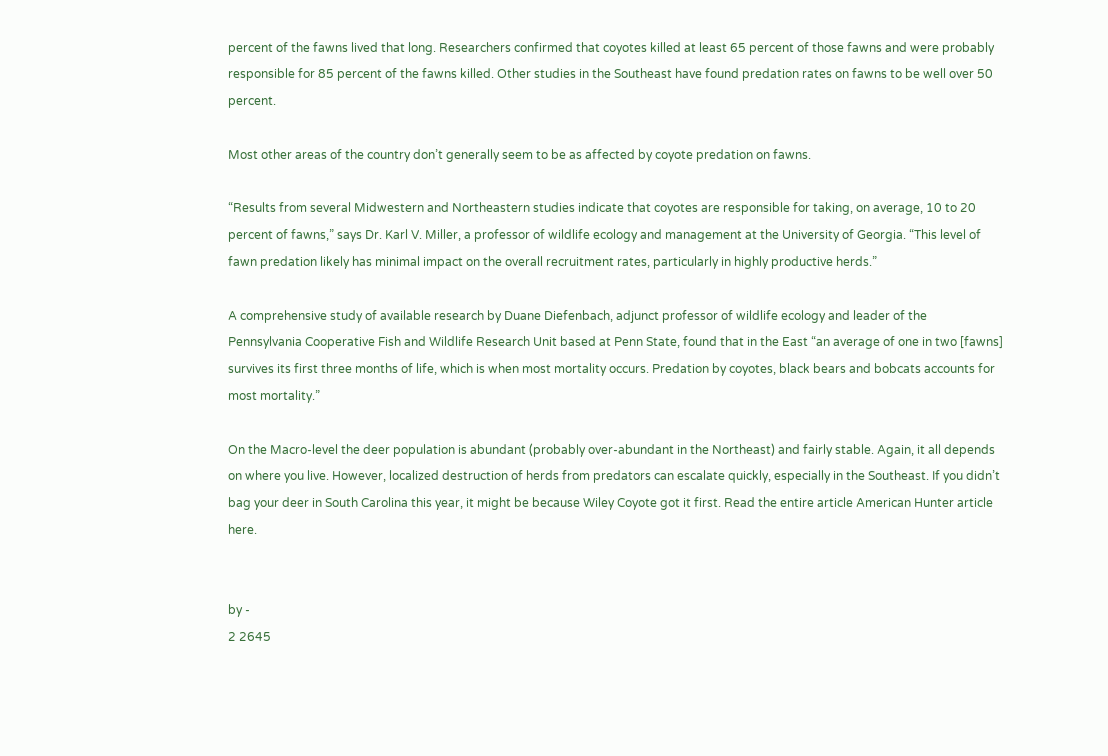percent of the fawns lived that long. Researchers confirmed that coyotes killed at least 65 percent of those fawns and were probably responsible for 85 percent of the fawns killed. Other studies in the Southeast have found predation rates on fawns to be well over 50 percent.

Most other areas of the country don’t generally seem to be as affected by coyote predation on fawns.

“Results from several Midwestern and Northeastern studies indicate that coyotes are responsible for taking, on average, 10 to 20 percent of fawns,” says Dr. Karl V. Miller, a professor of wildlife ecology and management at the University of Georgia. “This level of fawn predation likely has minimal impact on the overall recruitment rates, particularly in highly productive herds.”

A comprehensive study of available research by Duane Diefenbach, adjunct professor of wildlife ecology and leader of the Pennsylvania Cooperative Fish and Wildlife Research Unit based at Penn State, found that in the East “an average of one in two [fawns] survives its first three months of life, which is when most mortality occurs. Predation by coyotes, black bears and bobcats accounts for most mortality.”

On the Macro-level the deer population is abundant (probably over-abundant in the Northeast) and fairly stable. Again, it all depends on where you live. However, localized destruction of herds from predators can escalate quickly, especially in the Southeast. If you didn’t bag your deer in South Carolina this year, it might be because Wiley Coyote got it first. Read the entire article American Hunter article here.


by -
2 2645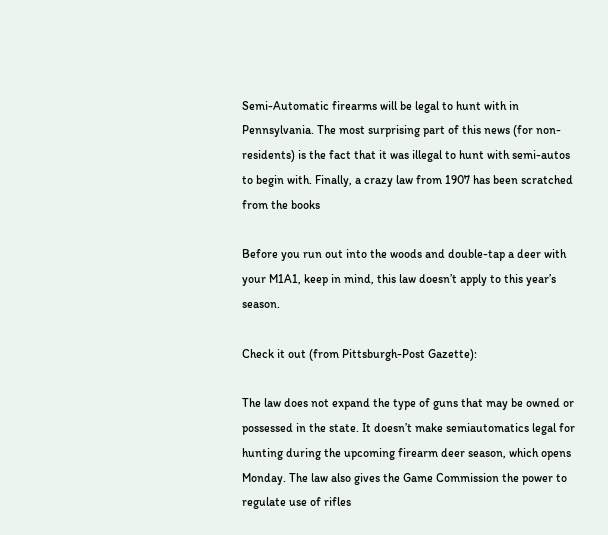Semi-Automatic firearms will be legal to hunt with in Pennsylvania. The most surprising part of this news (for non-residents) is the fact that it was illegal to hunt with semi-autos to begin with. Finally, a crazy law from 1907 has been scratched from the books

Before you run out into the woods and double-tap a deer with your M1A1, keep in mind, this law doesn’t apply to this year’s season.

Check it out (from Pittsburgh-Post Gazette):

The law does not expand the type of guns that may be owned or possessed in the state. It doesn’t make semiautomatics legal for hunting during the upcoming firearm deer season, which opens Monday. The law also gives the Game Commission the power to regulate use of rifles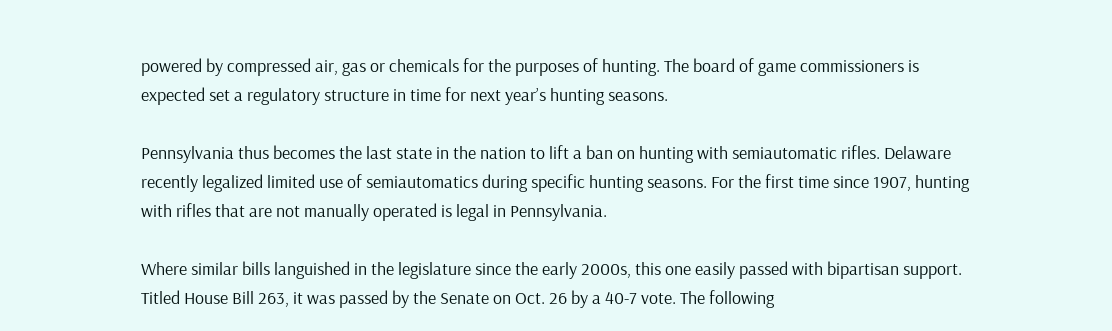powered by compressed air, gas or chemicals for the purposes of hunting. The board of game commissioners is expected set a regulatory structure in time for next year’s hunting seasons.

Pennsylvania thus becomes the last state in the nation to lift a ban on hunting with semiautomatic rifles. Delaware recently legalized limited use of semiautomatics during specific hunting seasons. For the first time since 1907, hunting with rifles that are not manually operated is legal in Pennsylvania.

Where similar bills languished in the legislature since the early 2000s, this one easily passed with bipartisan support. Titled House Bill 263, it was passed by the Senate on Oct. 26 by a 40-7 vote. The following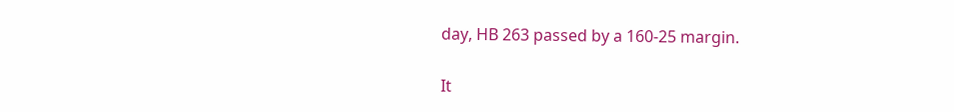day, HB 263 passed by a 160-25 margin.

It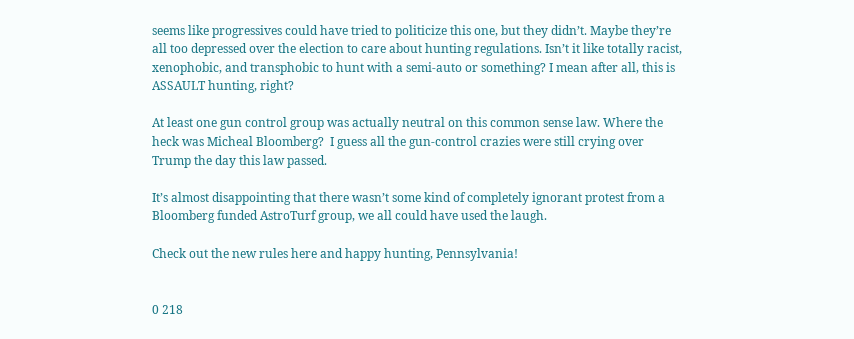seems like progressives could have tried to politicize this one, but they didn’t. Maybe they’re all too depressed over the election to care about hunting regulations. Isn’t it like totally racist, xenophobic, and transphobic to hunt with a semi-auto or something? I mean after all, this is ASSAULT hunting, right?

At least one gun control group was actually neutral on this common sense law. Where the heck was Micheal Bloomberg?  I guess all the gun-control crazies were still crying over Trump the day this law passed.

It’s almost disappointing that there wasn’t some kind of completely ignorant protest from a Bloomberg funded AstroTurf group, we all could have used the laugh.

Check out the new rules here and happy hunting, Pennsylvania!


0 218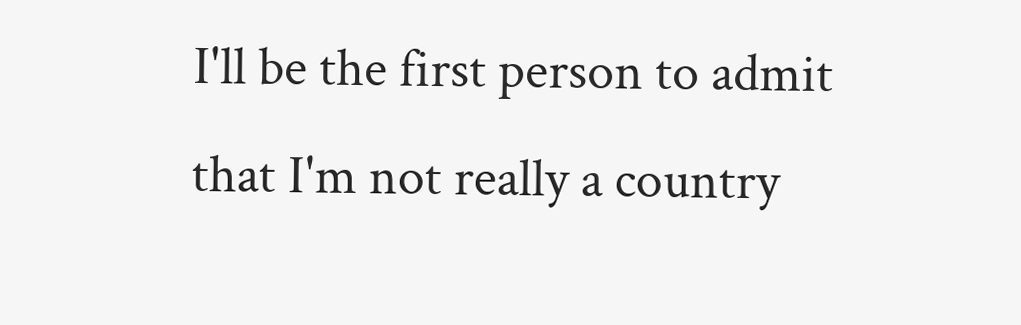I'll be the first person to admit that I'm not really a country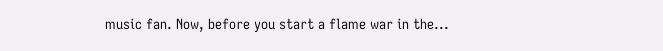music fan. Now, before you start a flame war in the...